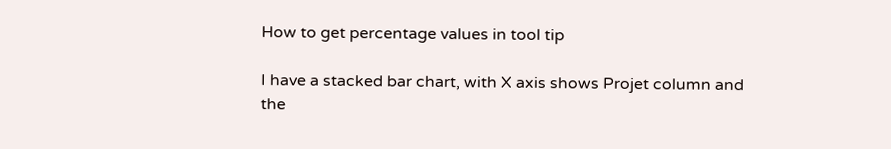How to get percentage values in tool tip

I have a stacked bar chart, with X axis shows Projet column and the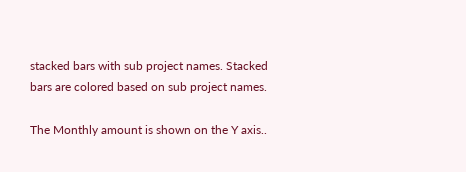stacked bars with sub project names. Stacked bars are colored based on sub project names.

The Monthly amount is shown on the Y axis..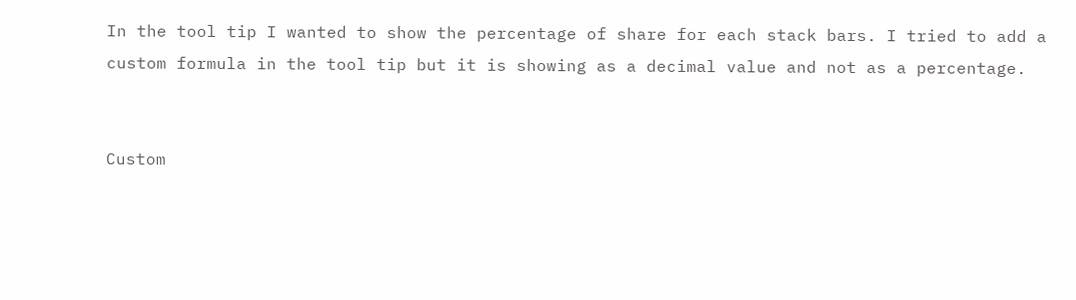In the tool tip I wanted to show the percentage of share for each stack bars. I tried to add a custom formula in the tool tip but it is showing as a decimal value and not as a percentage.


Custom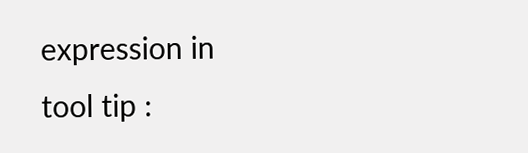expression in tool tip :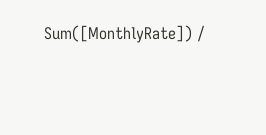Sum([MonthlyRate]) /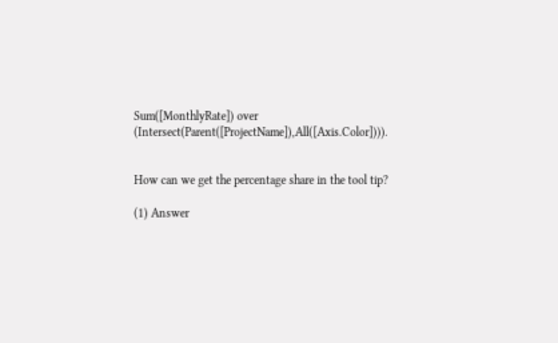Sum([MonthlyRate]) over (Intersect(Parent([ProjectName]),All([Axis.Color]))).


How can we get the percentage share in the tool tip?

(1) Answer